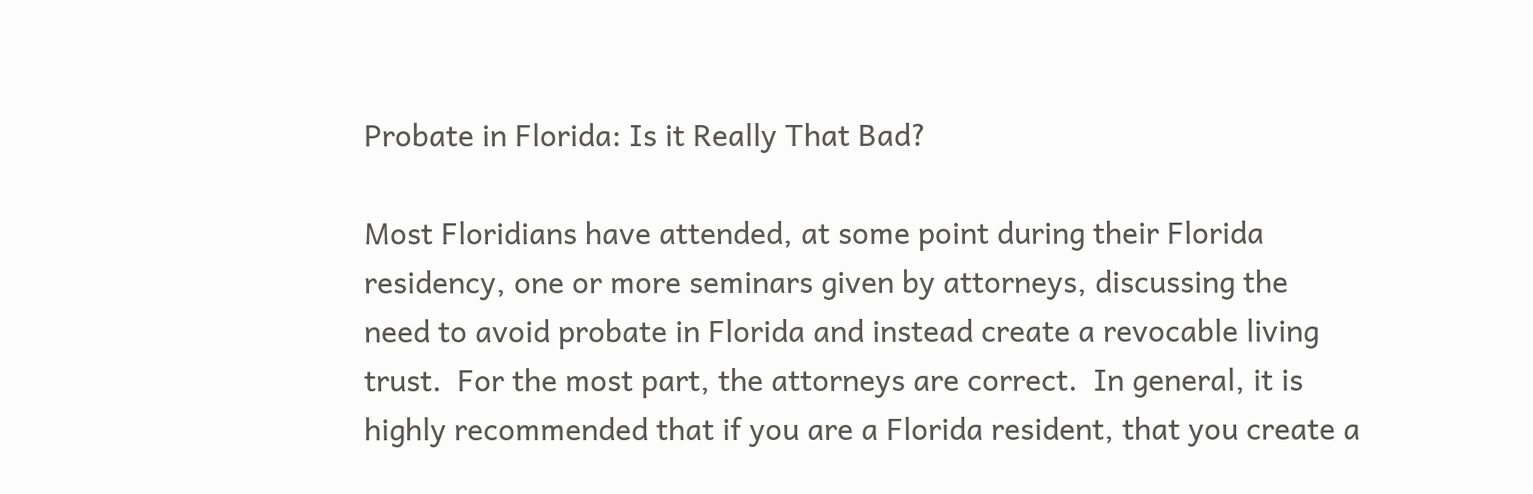Probate in Florida: Is it Really That Bad?

Most Floridians have attended, at some point during their Florida residency, one or more seminars given by attorneys, discussing the need to avoid probate in Florida and instead create a revocable living trust.  For the most part, the attorneys are correct.  In general, it is highly recommended that if you are a Florida resident, that you create a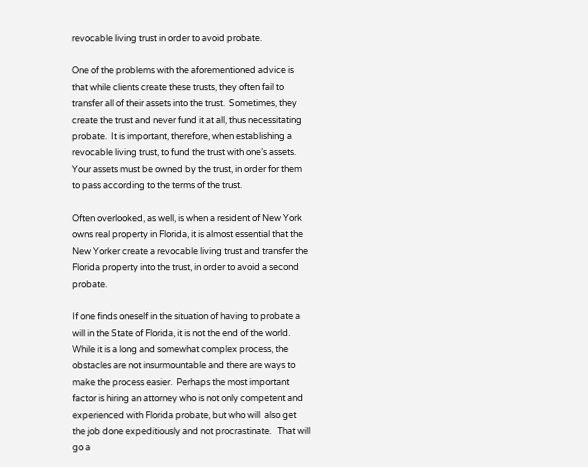revocable living trust in order to avoid probate.

One of the problems with the aforementioned advice is that while clients create these trusts, they often fail to transfer all of their assets into the trust.  Sometimes, they create the trust and never fund it at all, thus necessitating probate.  It is important, therefore, when establishing a revocable living trust, to fund the trust with one’s assets.  Your assets must be owned by the trust, in order for them to pass according to the terms of the trust.

Often overlooked, as well, is when a resident of New York owns real property in Florida, it is almost essential that the New Yorker create a revocable living trust and transfer the Florida property into the trust, in order to avoid a second probate.

If one finds oneself in the situation of having to probate a will in the State of Florida, it is not the end of the world.  While it is a long and somewhat complex process, the obstacles are not insurmountable and there are ways to make the process easier.  Perhaps the most important factor is hiring an attorney who is not only competent and experienced with Florida probate, but who will  also get the job done expeditiously and not procrastinate.   That will go a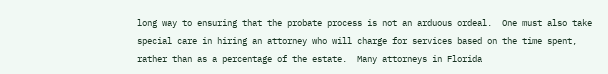long way to ensuring that the probate process is not an arduous ordeal.  One must also take special care in hiring an attorney who will charge for services based on the time spent, rather than as a percentage of the estate.  Many attorneys in Florida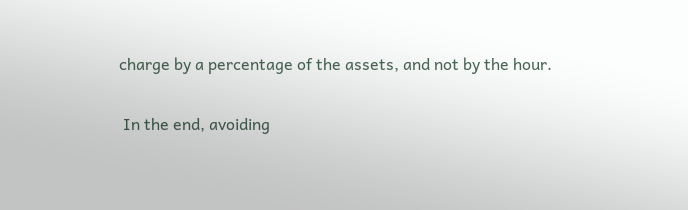charge by a percentage of the assets, and not by the hour.

 In the end, avoiding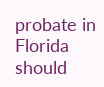probate in Florida should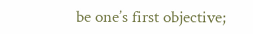be one’s first objective;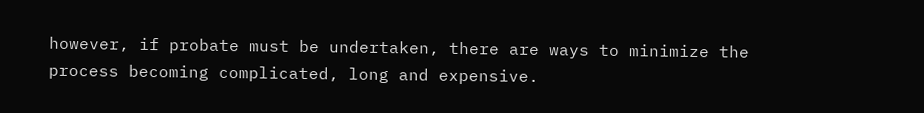however, if probate must be undertaken, there are ways to minimize the process becoming complicated, long and expensive.